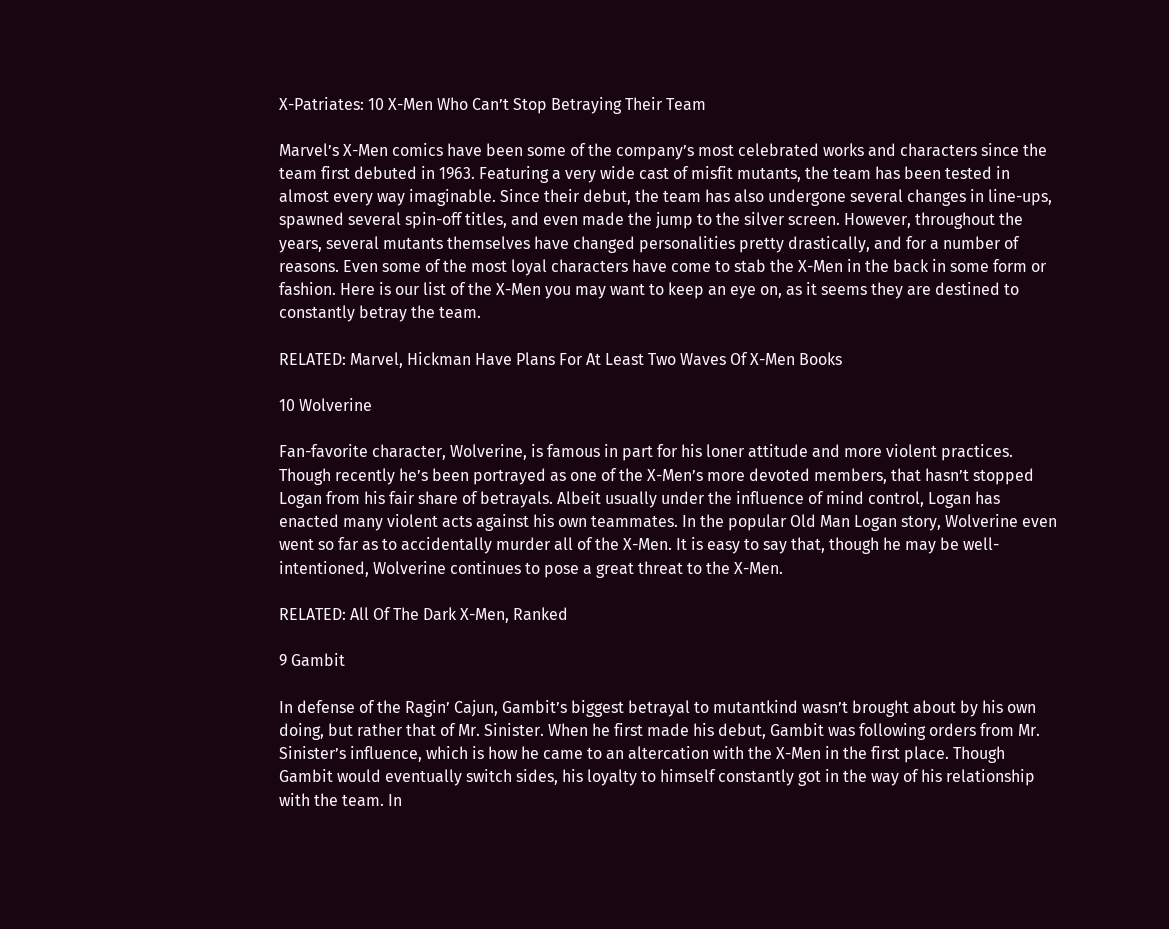X-Patriates: 10 X-Men Who Can’t Stop Betraying Their Team

Marvel’s X-Men comics have been some of the company’s most celebrated works and characters since the team first debuted in 1963. Featuring a very wide cast of misfit mutants, the team has been tested in almost every way imaginable. Since their debut, the team has also undergone several changes in line-ups, spawned several spin-off titles, and even made the jump to the silver screen. However, throughout the years, several mutants themselves have changed personalities pretty drastically, and for a number of reasons. Even some of the most loyal characters have come to stab the X-Men in the back in some form or fashion. Here is our list of the X-Men you may want to keep an eye on, as it seems they are destined to constantly betray the team.

RELATED: Marvel, Hickman Have Plans For At Least Two Waves Of X-Men Books

10 Wolverine

Fan-favorite character, Wolverine, is famous in part for his loner attitude and more violent practices. Though recently he’s been portrayed as one of the X-Men’s more devoted members, that hasn’t stopped Logan from his fair share of betrayals. Albeit usually under the influence of mind control, Logan has enacted many violent acts against his own teammates. In the popular Old Man Logan story, Wolverine even went so far as to accidentally murder all of the X-Men. It is easy to say that, though he may be well-intentioned, Wolverine continues to pose a great threat to the X-Men.

RELATED: All Of The Dark X-Men, Ranked

9 Gambit

In defense of the Ragin’ Cajun, Gambit’s biggest betrayal to mutantkind wasn’t brought about by his own doing, but rather that of Mr. Sinister. When he first made his debut, Gambit was following orders from Mr. Sinister’s influence, which is how he came to an altercation with the X-Men in the first place. Though Gambit would eventually switch sides, his loyalty to himself constantly got in the way of his relationship with the team. In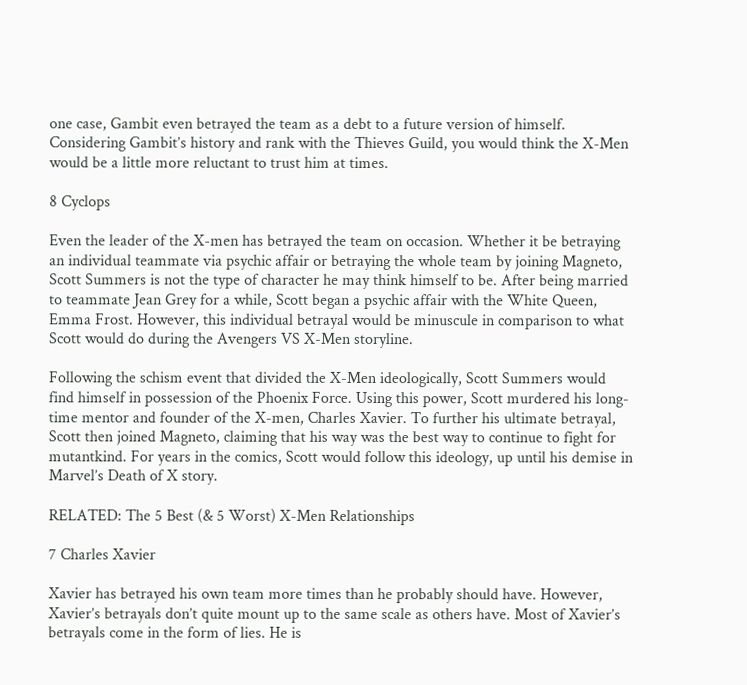one case, Gambit even betrayed the team as a debt to a future version of himself. Considering Gambit’s history and rank with the Thieves Guild, you would think the X-Men would be a little more reluctant to trust him at times.

8 Cyclops

Even the leader of the X-men has betrayed the team on occasion. Whether it be betraying an individual teammate via psychic affair or betraying the whole team by joining Magneto, Scott Summers is not the type of character he may think himself to be. After being married to teammate Jean Grey for a while, Scott began a psychic affair with the White Queen, Emma Frost. However, this individual betrayal would be minuscule in comparison to what Scott would do during the Avengers VS X-Men storyline.

Following the schism event that divided the X-Men ideologically, Scott Summers would find himself in possession of the Phoenix Force. Using this power, Scott murdered his long-time mentor and founder of the X-men, Charles Xavier. To further his ultimate betrayal, Scott then joined Magneto, claiming that his way was the best way to continue to fight for mutantkind. For years in the comics, Scott would follow this ideology, up until his demise in Marvel’s Death of X story.

RELATED: The 5 Best (& 5 Worst) X-Men Relationships

7 Charles Xavier

Xavier has betrayed his own team more times than he probably should have. However, Xavier’s betrayals don’t quite mount up to the same scale as others have. Most of Xavier’s betrayals come in the form of lies. He is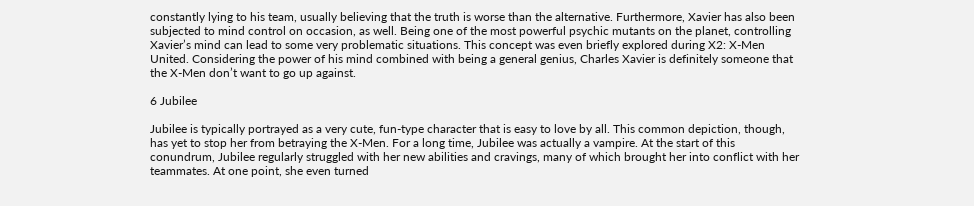constantly lying to his team, usually believing that the truth is worse than the alternative. Furthermore, Xavier has also been subjected to mind control on occasion, as well. Being one of the most powerful psychic mutants on the planet, controlling Xavier’s mind can lead to some very problematic situations. This concept was even briefly explored during X2: X-Men United. Considering the power of his mind combined with being a general genius, Charles Xavier is definitely someone that the X-Men don’t want to go up against.

6 Jubilee

Jubilee is typically portrayed as a very cute, fun-type character that is easy to love by all. This common depiction, though, has yet to stop her from betraying the X-Men. For a long time, Jubilee was actually a vampire. At the start of this conundrum, Jubilee regularly struggled with her new abilities and cravings, many of which brought her into conflict with her teammates. At one point, she even turned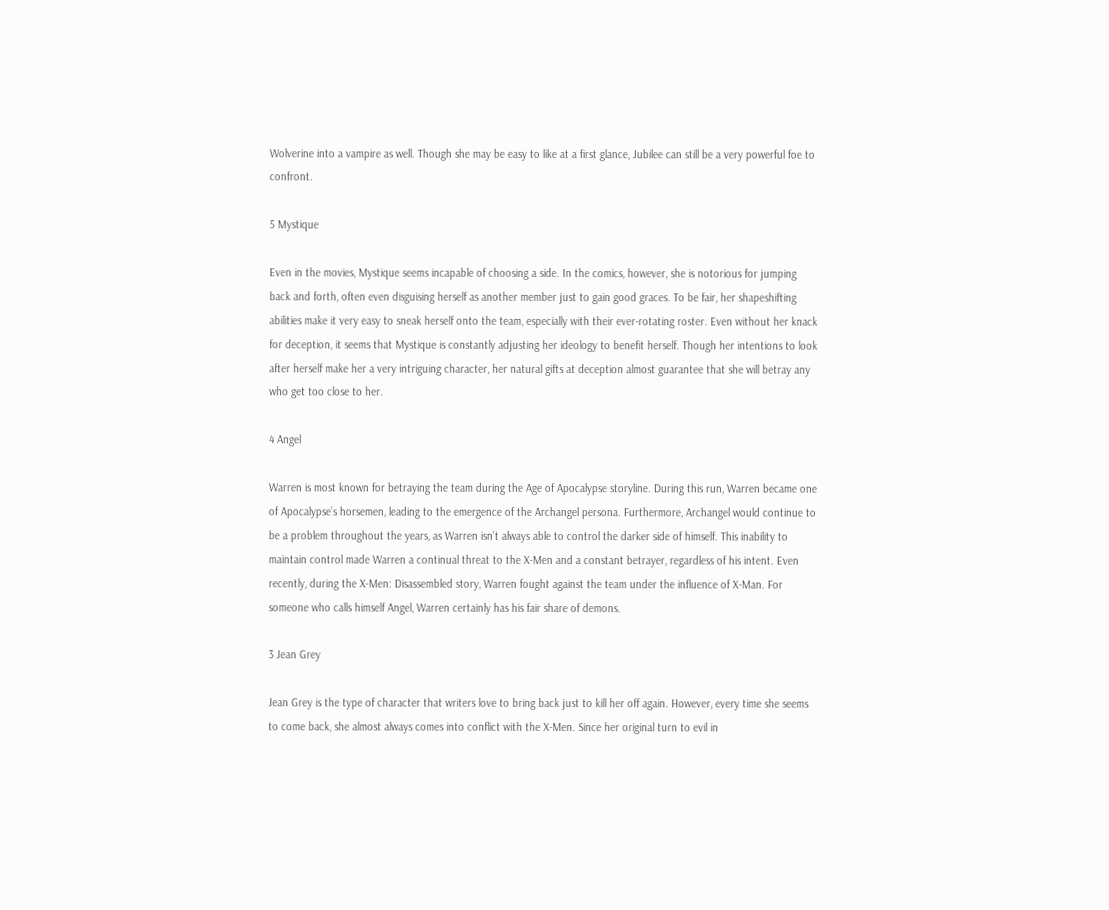Wolverine into a vampire as well. Though she may be easy to like at a first glance, Jubilee can still be a very powerful foe to confront.

5 Mystique

Even in the movies, Mystique seems incapable of choosing a side. In the comics, however, she is notorious for jumping back and forth, often even disguising herself as another member just to gain good graces. To be fair, her shapeshifting abilities make it very easy to sneak herself onto the team, especially with their ever-rotating roster. Even without her knack for deception, it seems that Mystique is constantly adjusting her ideology to benefit herself. Though her intentions to look after herself make her a very intriguing character, her natural gifts at deception almost guarantee that she will betray any who get too close to her.

4 Angel

Warren is most known for betraying the team during the Age of Apocalypse storyline. During this run, Warren became one of Apocalypse’s horsemen, leading to the emergence of the Archangel persona. Furthermore, Archangel would continue to be a problem throughout the years, as Warren isn’t always able to control the darker side of himself. This inability to maintain control made Warren a continual threat to the X-Men and a constant betrayer, regardless of his intent. Even recently, during the X-Men: Disassembled story, Warren fought against the team under the influence of X-Man. For someone who calls himself Angel, Warren certainly has his fair share of demons.

3 Jean Grey

Jean Grey is the type of character that writers love to bring back just to kill her off again. However, every time she seems to come back, she almost always comes into conflict with the X-Men. Since her original turn to evil in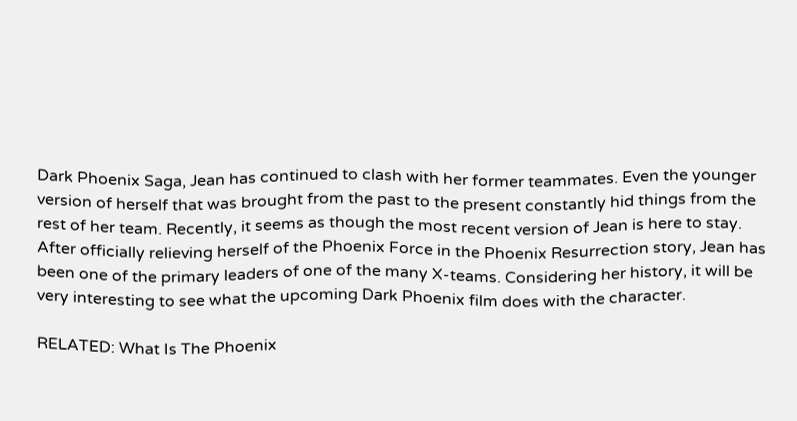Dark Phoenix Saga, Jean has continued to clash with her former teammates. Even the younger version of herself that was brought from the past to the present constantly hid things from the rest of her team. Recently, it seems as though the most recent version of Jean is here to stay. After officially relieving herself of the Phoenix Force in the Phoenix Resurrection story, Jean has been one of the primary leaders of one of the many X-teams. Considering her history, it will be very interesting to see what the upcoming Dark Phoenix film does with the character.

RELATED: What Is The Phoenix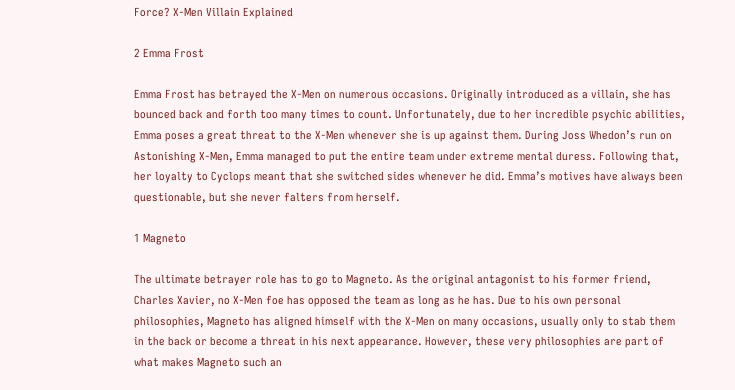Force? X-Men Villain Explained

2 Emma Frost

Emma Frost has betrayed the X-Men on numerous occasions. Originally introduced as a villain, she has bounced back and forth too many times to count. Unfortunately, due to her incredible psychic abilities, Emma poses a great threat to the X-Men whenever she is up against them. During Joss Whedon’s run on Astonishing X-Men, Emma managed to put the entire team under extreme mental duress. Following that, her loyalty to Cyclops meant that she switched sides whenever he did. Emma’s motives have always been questionable, but she never falters from herself.

1 Magneto

The ultimate betrayer role has to go to Magneto. As the original antagonist to his former friend, Charles Xavier, no X-Men foe has opposed the team as long as he has. Due to his own personal philosophies, Magneto has aligned himself with the X-Men on many occasions, usually only to stab them in the back or become a threat in his next appearance. However, these very philosophies are part of what makes Magneto such an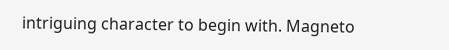intriguing character to begin with. Magneto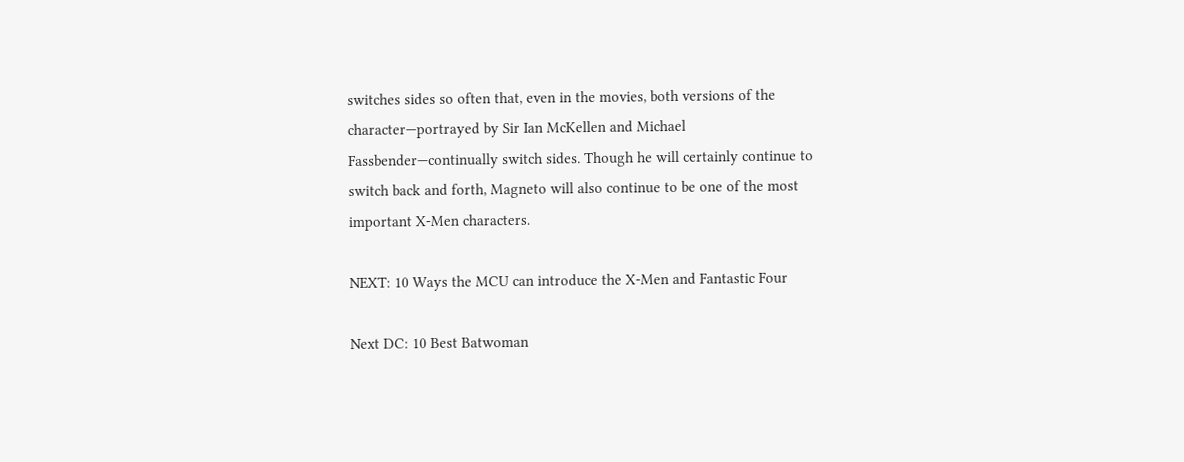switches sides so often that, even in the movies, both versions of the character—portrayed by Sir Ian McKellen and Michael Fassbender—continually switch sides. Though he will certainly continue to switch back and forth, Magneto will also continue to be one of the most important X-Men characters.

NEXT: 10 Ways the MCU can introduce the X-Men and Fantastic Four

Next DC: 10 Best Batwoman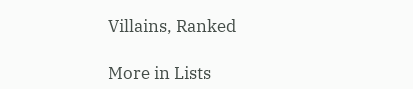Villains, Ranked

More in Lists